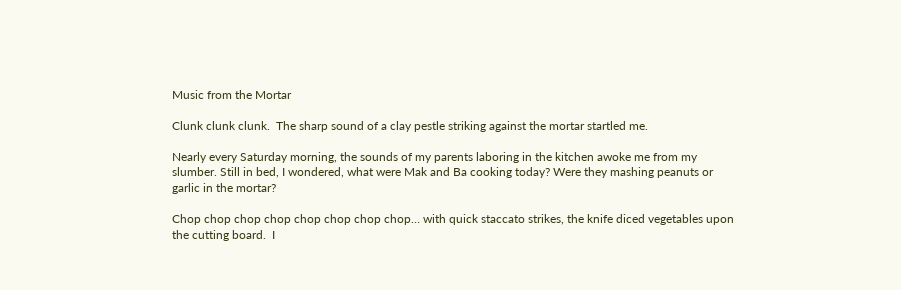Music from the Mortar

Clunk clunk clunk.  The sharp sound of a clay pestle striking against the mortar startled me.

Nearly every Saturday morning, the sounds of my parents laboring in the kitchen awoke me from my slumber. Still in bed, I wondered, what were Mak and Ba cooking today? Were they mashing peanuts or garlic in the mortar?

Chop chop chop chop chop chop chop chop… with quick staccato strikes, the knife diced vegetables upon the cutting board.  I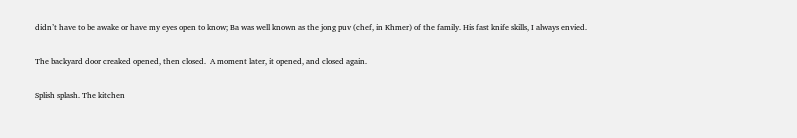didn’t have to be awake or have my eyes open to know; Ba was well known as the jong puv (chef, in Khmer) of the family. His fast knife skills, I always envied.

The backyard door creaked opened, then closed.  A moment later, it opened, and closed again.

Splish splash. The kitchen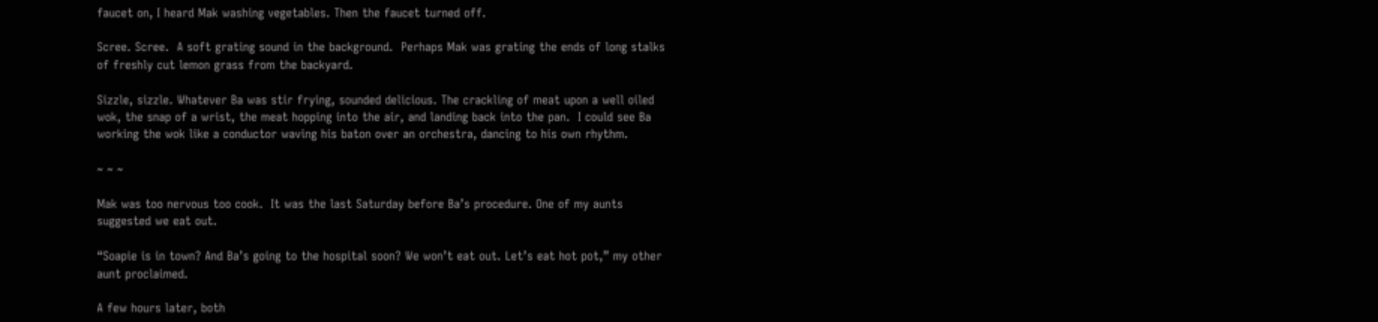faucet on, I heard Mak washing vegetables. Then the faucet turned off.

Scree. Scree.  A soft grating sound in the background.  Perhaps Mak was grating the ends of long stalks of freshly cut lemon grass from the backyard.

Sizzle, sizzle. Whatever Ba was stir frying, sounded delicious. The crackling of meat upon a well oiled wok, the snap of a wrist, the meat hopping into the air, and landing back into the pan.  I could see Ba working the wok like a conductor waving his baton over an orchestra, dancing to his own rhythm.

~ ~ ~

Mak was too nervous too cook.  It was the last Saturday before Ba’s procedure. One of my aunts suggested we eat out.

“Soapie is in town? And Ba’s going to the hospital soon? We won’t eat out. Let’s eat hot pot,” my other aunt proclaimed.

A few hours later, both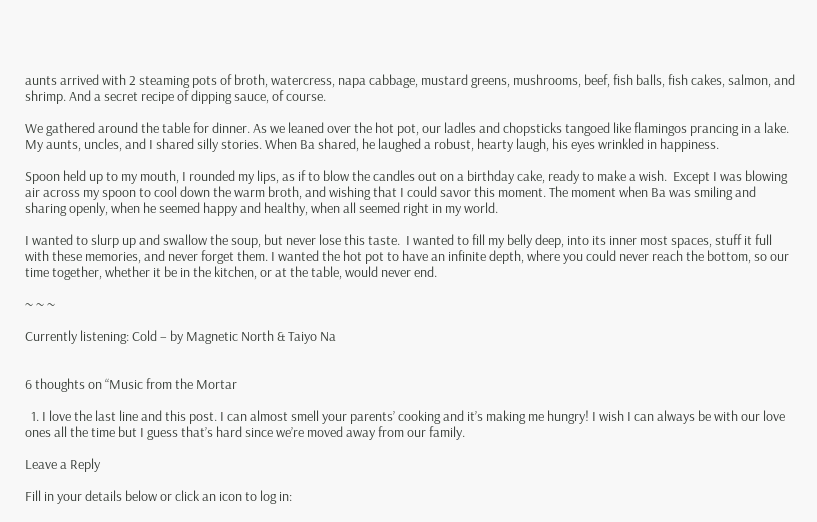aunts arrived with 2 steaming pots of broth, watercress, napa cabbage, mustard greens, mushrooms, beef, fish balls, fish cakes, salmon, and shrimp. And a secret recipe of dipping sauce, of course.

We gathered around the table for dinner. As we leaned over the hot pot, our ladles and chopsticks tangoed like flamingos prancing in a lake. My aunts, uncles, and I shared silly stories. When Ba shared, he laughed a robust, hearty laugh, his eyes wrinkled in happiness.

Spoon held up to my mouth, I rounded my lips, as if to blow the candles out on a birthday cake, ready to make a wish.  Except I was blowing air across my spoon to cool down the warm broth, and wishing that I could savor this moment. The moment when Ba was smiling and sharing openly, when he seemed happy and healthy, when all seemed right in my world.

I wanted to slurp up and swallow the soup, but never lose this taste.  I wanted to fill my belly deep, into its inner most spaces, stuff it full with these memories, and never forget them. I wanted the hot pot to have an infinite depth, where you could never reach the bottom, so our time together, whether it be in the kitchen, or at the table, would never end.

~ ~ ~

Currently listening: Cold – by Magnetic North & Taiyo Na


6 thoughts on “Music from the Mortar

  1. I love the last line and this post. I can almost smell your parents’ cooking and it’s making me hungry! I wish I can always be with our love ones all the time but I guess that’s hard since we’re moved away from our family.

Leave a Reply

Fill in your details below or click an icon to log in: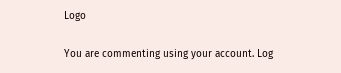Logo

You are commenting using your account. Log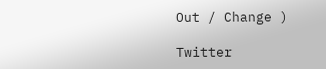Out / Change )

Twitter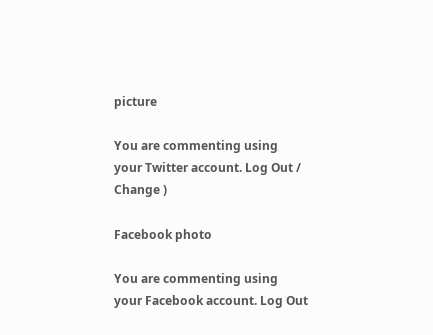picture

You are commenting using your Twitter account. Log Out / Change )

Facebook photo

You are commenting using your Facebook account. Log Out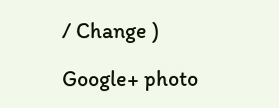/ Change )

Google+ photo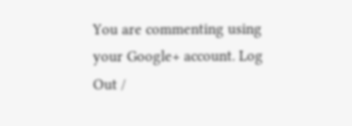You are commenting using your Google+ account. Log Out /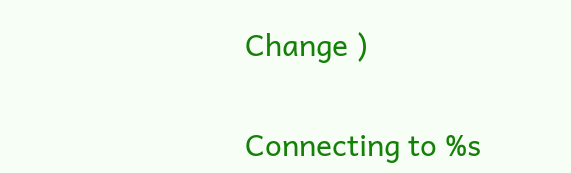Change )

Connecting to %s